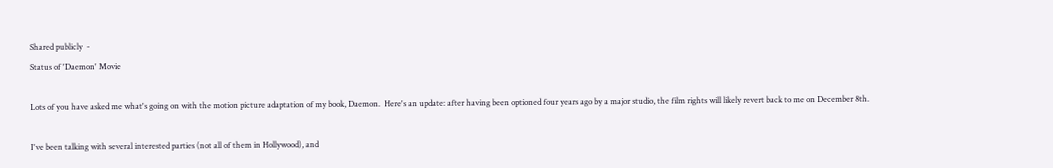Shared publicly  -
Status of 'Daemon' Movie

Lots of you have asked me what's going on with the motion picture adaptation of my book, Daemon.  Here's an update: after having been optioned four years ago by a major studio, the film rights will likely revert back to me on December 8th.

I've been talking with several interested parties (not all of them in Hollywood), and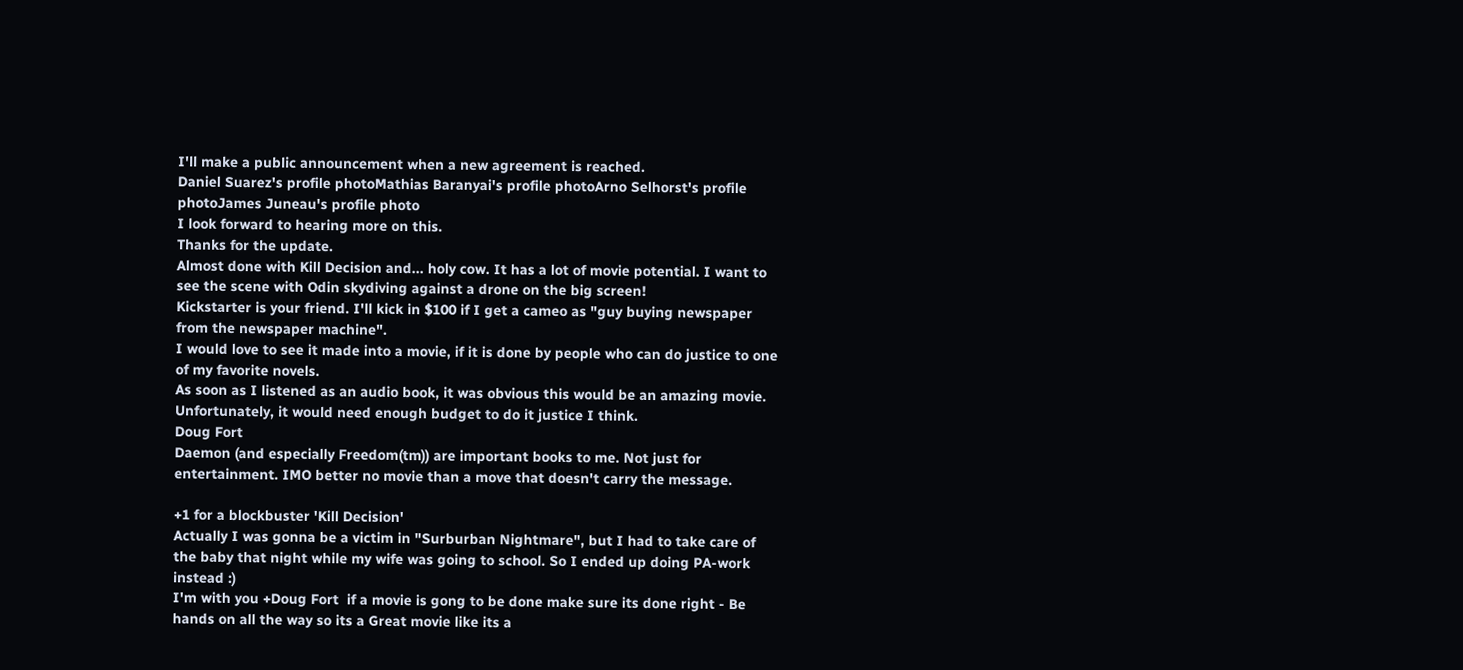I'll make a public announcement when a new agreement is reached.
Daniel Suarez's profile photoMathias Baranyai's profile photoArno Selhorst's profile photoJames Juneau's profile photo
I look forward to hearing more on this.
Thanks for the update.
Almost done with Kill Decision and... holy cow. It has a lot of movie potential. I want to see the scene with Odin skydiving against a drone on the big screen!
Kickstarter is your friend. I'll kick in $100 if I get a cameo as "guy buying newspaper from the newspaper machine".
I would love to see it made into a movie, if it is done by people who can do justice to one of my favorite novels.
As soon as I listened as an audio book, it was obvious this would be an amazing movie. Unfortunately, it would need enough budget to do it justice I think.
Doug Fort
Daemon (and especially Freedom(tm)) are important books to me. Not just for entertainment. IMO better no movie than a move that doesn't carry the message.

+1 for a blockbuster 'Kill Decision'
Actually I was gonna be a victim in "Surburban Nightmare", but I had to take care of the baby that night while my wife was going to school. So I ended up doing PA-work instead :)
I'm with you +Doug Fort  if a movie is gong to be done make sure its done right - Be hands on all the way so its a Great movie like its a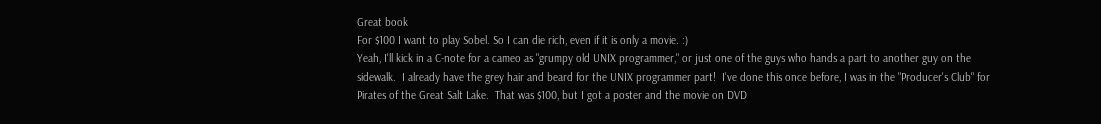Great book
For $100 I want to play Sobel. So I can die rich, even if it is only a movie. :)
Yeah, I'll kick in a C-note for a cameo as "grumpy old UNIX programmer," or just one of the guys who hands a part to another guy on the sidewalk.  I already have the grey hair and beard for the UNIX programmer part!  I've done this once before, I was in the "Producer's Club" for Pirates of the Great Salt Lake.  That was $100, but I got a poster and the movie on DVD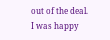out of the deal.
I was happy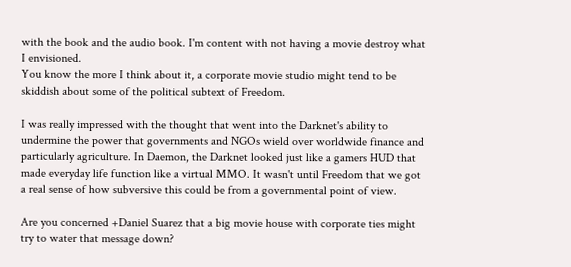with the book and the audio book. I'm content with not having a movie destroy what I envisioned.
You know the more I think about it, a corporate movie studio might tend to be skiddish about some of the political subtext of Freedom.

I was really impressed with the thought that went into the Darknet's ability to undermine the power that governments and NGOs wield over worldwide finance and particularly agriculture. In Daemon, the Darknet looked just like a gamers HUD that made everyday life function like a virtual MMO. It wasn't until Freedom that we got a real sense of how subversive this could be from a governmental point of view.

Are you concerned +Daniel Suarez that a big movie house with corporate ties might try to water that message down?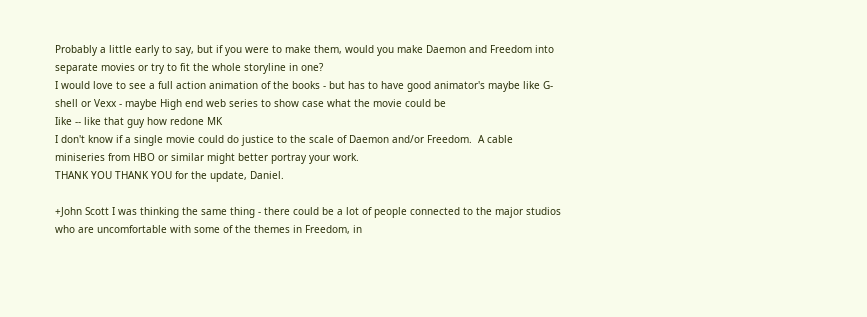Probably a little early to say, but if you were to make them, would you make Daemon and Freedom into separate movies or try to fit the whole storyline in one?
I would love to see a full action animation of the books - but has to have good animator's maybe like G-shell or Vexx - maybe High end web series to show case what the movie could be
Iike -- like that guy how redone MK
I don't know if a single movie could do justice to the scale of Daemon and/or Freedom.  A cable miniseries from HBO or similar might better portray your work.
THANK YOU THANK YOU for the update, Daniel.

+John Scott I was thinking the same thing - there could be a lot of people connected to the major studios who are uncomfortable with some of the themes in Freedom, in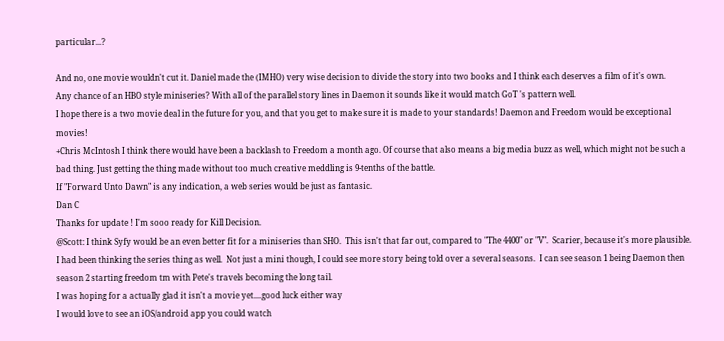particular...?

And no, one movie wouldn't cut it. Daniel made the (IMHO) very wise decision to divide the story into two books and I think each deserves a film of it's own.
Any chance of an HBO style miniseries? With all of the parallel story lines in Daemon it sounds like it would match GoT 's pattern well.
I hope there is a two movie deal in the future for you, and that you get to make sure it is made to your standards! Daemon and Freedom would be exceptional movies!
+Chris McIntosh I think there would have been a backlash to Freedom a month ago. Of course that also means a big media buzz as well, which might not be such a bad thing. Just getting the thing made without too much creative meddling is 9-tenths of the battle.
If "Forward Unto Dawn" is any indication, a web series would be just as fantasic.
Dan C
Thanks for update ! I'm sooo ready for Kill Decision.
@Scott: I think Syfy would be an even better fit for a miniseries than SHO.  This isn't that far out, compared to "The 4400" or "V".  Scarier, because it's more plausible.
I had been thinking the series thing as well.  Not just a mini though, I could see more story being told over a several seasons.  I can see season 1 being Daemon then season 2 starting freedom tm with Pete's travels becoming the long tail.
I was hoping for a actually glad it isn't a movie yet....good luck either way
I would love to see an iOS/android app you could watch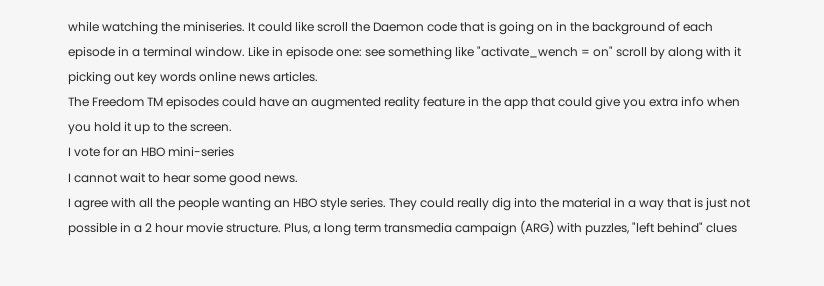while watching the miniseries. It could like scroll the Daemon code that is going on in the background of each episode in a terminal window. Like in episode one: see something like "activate_wench = on" scroll by along with it picking out key words online news articles.
The Freedom TM episodes could have an augmented reality feature in the app that could give you extra info when you hold it up to the screen.
I vote for an HBO mini-series
I cannot wait to hear some good news.
I agree with all the people wanting an HBO style series. They could really dig into the material in a way that is just not possible in a 2 hour movie structure. Plus, a long term transmedia campaign (ARG) with puzzles, "left behind" clues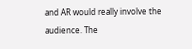and AR would really involve the audience. The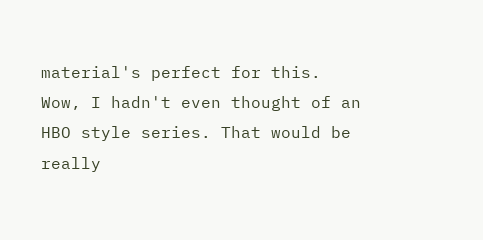material's perfect for this.
Wow, I hadn't even thought of an HBO style series. That would be really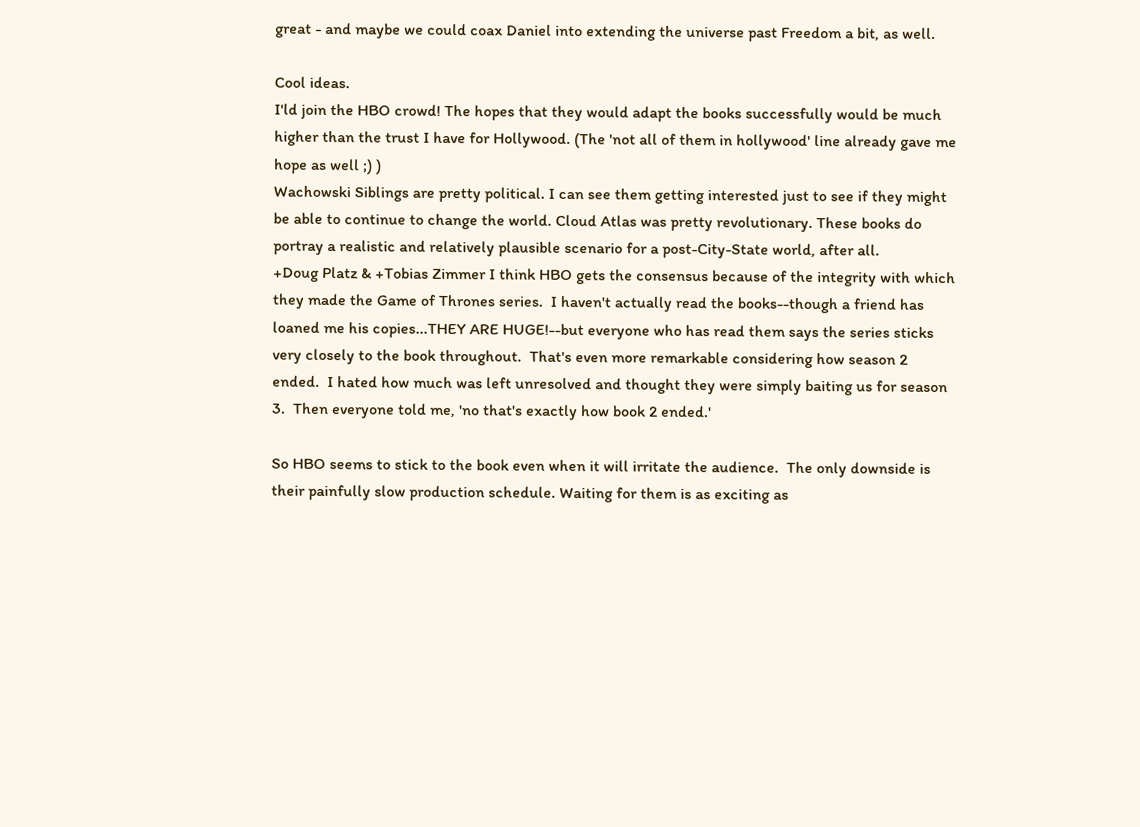great - and maybe we could coax Daniel into extending the universe past Freedom a bit, as well.

Cool ideas.
I'ld join the HBO crowd! The hopes that they would adapt the books successfully would be much higher than the trust I have for Hollywood. (The 'not all of them in hollywood' line already gave me hope as well ;) )
Wachowski Siblings are pretty political. I can see them getting interested just to see if they might be able to continue to change the world. Cloud Atlas was pretty revolutionary. These books do portray a realistic and relatively plausible scenario for a post-City-State world, after all.
+Doug Platz & +Tobias Zimmer I think HBO gets the consensus because of the integrity with which they made the Game of Thrones series.  I haven't actually read the books--though a friend has loaned me his copies...THEY ARE HUGE!--but everyone who has read them says the series sticks very closely to the book throughout.  That's even more remarkable considering how season 2 ended.  I hated how much was left unresolved and thought they were simply baiting us for season 3.  Then everyone told me, 'no that's exactly how book 2 ended.'

So HBO seems to stick to the book even when it will irritate the audience.  The only downside is their painfully slow production schedule. Waiting for them is as exciting as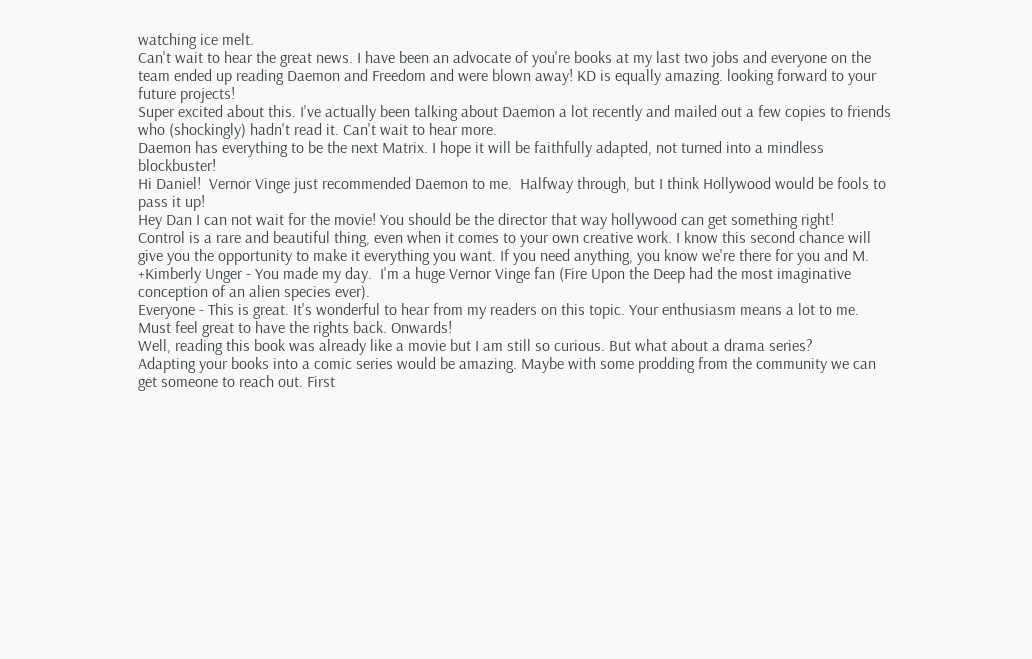watching ice melt.
Can't wait to hear the great news. I have been an advocate of you're books at my last two jobs and everyone on the team ended up reading Daemon and Freedom and were blown away! KD is equally amazing. looking forward to your future projects!
Super excited about this. I've actually been talking about Daemon a lot recently and mailed out a few copies to friends who (shockingly) hadn't read it. Can't wait to hear more.
Daemon has everything to be the next Matrix. I hope it will be faithfully adapted, not turned into a mindless blockbuster!
Hi Daniel!  Vernor Vinge just recommended Daemon to me.  Halfway through, but I think Hollywood would be fools to pass it up!
Hey Dan I can not wait for the movie! You should be the director that way hollywood can get something right!
Control is a rare and beautiful thing, even when it comes to your own creative work. I know this second chance will give you the opportunity to make it everything you want. If you need anything, you know we're there for you and M.
+Kimberly Unger - You made my day.  I'm a huge Vernor Vinge fan (Fire Upon the Deep had the most imaginative conception of an alien species ever).
Everyone - This is great. It's wonderful to hear from my readers on this topic. Your enthusiasm means a lot to me.
Must feel great to have the rights back. Onwards!
Well, reading this book was already like a movie but I am still so curious. But what about a drama series?
Adapting your books into a comic series would be amazing. Maybe with some prodding from the community we can get someone to reach out. First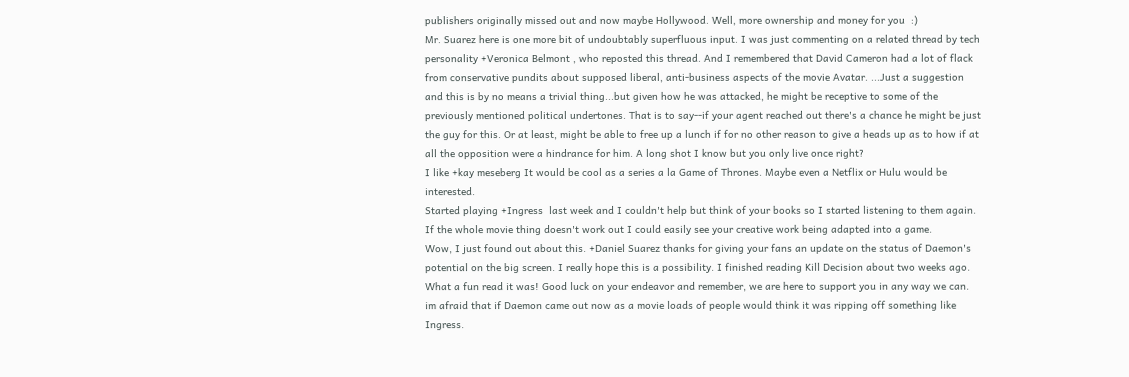publishers originally missed out and now maybe Hollywood. Well, more ownership and money for you  :)
Mr. Suarez here is one more bit of undoubtably superfluous input. I was just commenting on a related thread by tech personality +Veronica Belmont , who reposted this thread. And I remembered that David Cameron had a lot of flack from conservative pundits about supposed liberal, anti-business aspects of the movie Avatar. ...Just a suggestion and this is by no means a trivial thing...but given how he was attacked, he might be receptive to some of the previously mentioned political undertones. That is to say--if your agent reached out there's a chance he might be just the guy for this. Or at least, might be able to free up a lunch if for no other reason to give a heads up as to how if at all the opposition were a hindrance for him. A long shot I know but you only live once right?
I like +kay meseberg It would be cool as a series a la Game of Thrones. Maybe even a Netflix or Hulu would be interested.
Started playing +Ingress  last week and I couldn't help but think of your books so I started listening to them again. If the whole movie thing doesn't work out I could easily see your creative work being adapted into a game.
Wow, I just found out about this. +Daniel Suarez thanks for giving your fans an update on the status of Daemon's potential on the big screen. I really hope this is a possibility. I finished reading Kill Decision about two weeks ago. What a fun read it was! Good luck on your endeavor and remember, we are here to support you in any way we can.
im afraid that if Daemon came out now as a movie loads of people would think it was ripping off something like Ingress.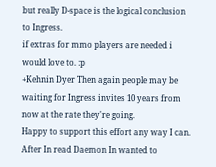but really D-space is the logical conclusion to Ingress.
if extras for mmo players are needed i would love to. :p
+Kehnin Dyer Then again people may be waiting for Ingress invites 10 years from now at the rate they're going.
Happy to support this effort any way I can. After In read Daemon In wanted to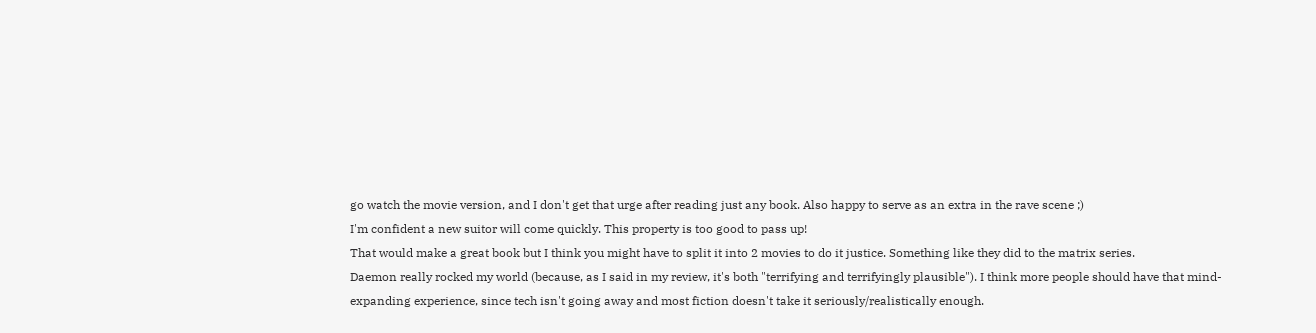go watch the movie version, and I don't get that urge after reading just any book. Also happy to serve as an extra in the rave scene ;)
I'm confident a new suitor will come quickly. This property is too good to pass up!
That would make a great book but I think you might have to split it into 2 movies to do it justice. Something like they did to the matrix series.
Daemon really rocked my world (because, as I said in my review, it's both "terrifying and terrifyingly plausible"). I think more people should have that mind-expanding experience, since tech isn't going away and most fiction doesn't take it seriously/realistically enough.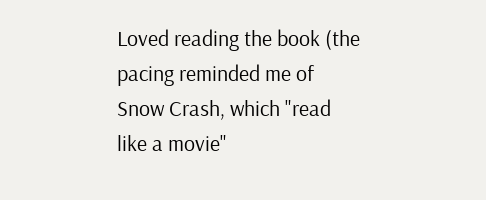Loved reading the book (the pacing reminded me of Snow Crash, which "read like a movie"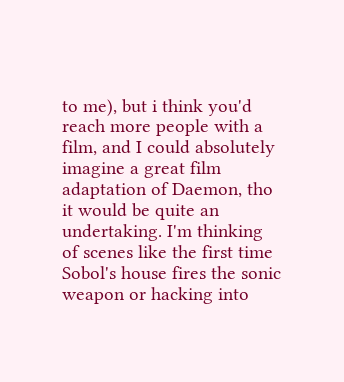to me), but i think you'd reach more people with a film, and I could absolutely imagine a great film adaptation of Daemon, tho it would be quite an undertaking. I'm thinking of scenes like the first time Sobol's house fires the sonic weapon or hacking into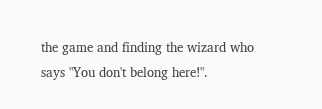the game and finding the wizard who says "You don't belong here!".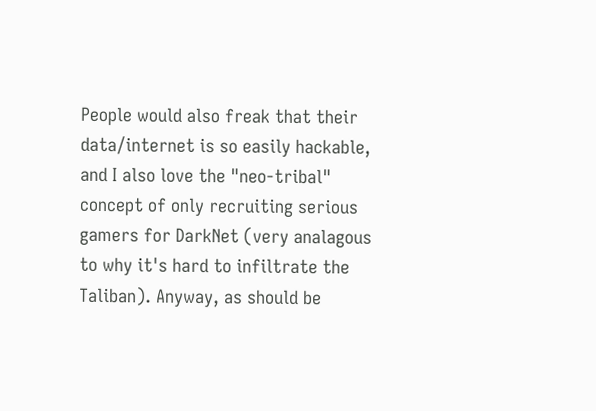People would also freak that their data/internet is so easily hackable, and I also love the "neo-tribal" concept of only recruiting serious gamers for DarkNet (very analagous to why it's hard to infiltrate the Taliban). Anyway, as should be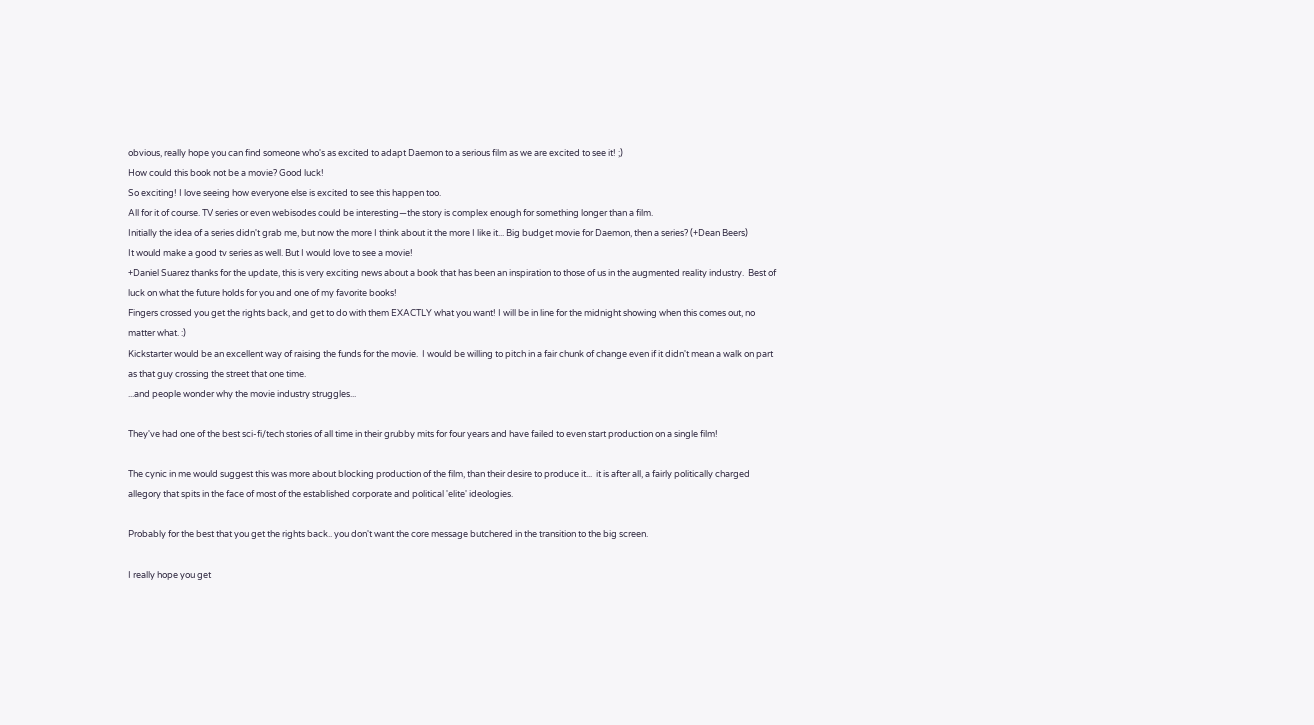obvious, really hope you can find someone who's as excited to adapt Daemon to a serious film as we are excited to see it! ;)
How could this book not be a movie? Good luck!
So exciting! I love seeing how everyone else is excited to see this happen too.
All for it of course. TV series or even webisodes could be interesting—the story is complex enough for something longer than a film.
Initially the idea of a series didn't grab me, but now the more I think about it the more I like it... Big budget movie for Daemon, then a series? (+Dean Beers)
It would make a good tv series as well. But I would love to see a movie!
+Daniel Suarez thanks for the update, this is very exciting news about a book that has been an inspiration to those of us in the augmented reality industry.  Best of luck on what the future holds for you and one of my favorite books!
Fingers crossed you get the rights back, and get to do with them EXACTLY what you want! I will be in line for the midnight showing when this comes out, no matter what. :)
Kickstarter would be an excellent way of raising the funds for the movie.  I would be willing to pitch in a fair chunk of change even if it didn't mean a walk on part as that guy crossing the street that one time.
...and people wonder why the movie industry struggles...

They've had one of the best sci-fi/tech stories of all time in their grubby mits for four years and have failed to even start production on a single film!

The cynic in me would suggest this was more about blocking production of the film, than their desire to produce it...  it is after all, a fairly politically charged allegory that spits in the face of most of the established corporate and political 'elite' ideologies.

Probably for the best that you get the rights back.. you don't want the core message butchered in the transition to the big screen.

I really hope you get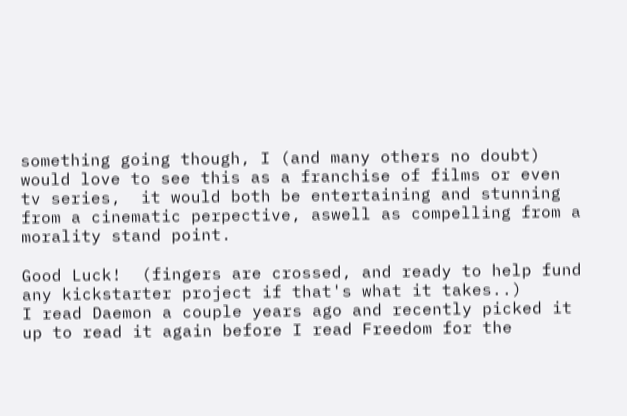something going though, I (and many others no doubt) would love to see this as a franchise of films or even tv series,  it would both be entertaining and stunning from a cinematic perpective, aswell as compelling from a morality stand point.

Good Luck!  (fingers are crossed, and ready to help fund any kickstarter project if that's what it takes..)
I read Daemon a couple years ago and recently picked it up to read it again before I read Freedom for the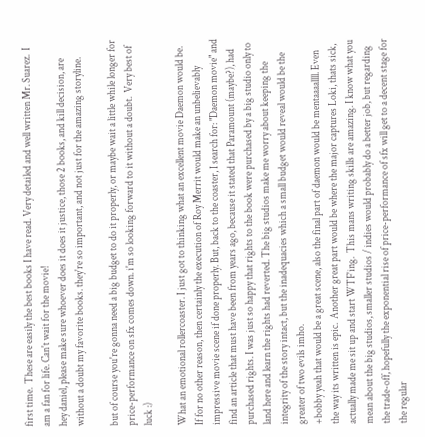first time.  These are easily the best books I have read. Very detailed and well written Mr. Suarez.  I am a fan for life. Can't wait for the movie!
hey daniel, please make sure whoever does it does it justice, those 2 books, and kill decision, are without a doubt my favorite books. they're so important, and not just for the amazing storyline.

but of course you're gonna need a big budget to do it properly, or maybe wait a little while longer for price-performance on sfx comes down. i'm so looking forward to it without a doubt.  Very best of luck :)

What an emotional rollercoaster. I just got to thinking what an excellent movie Daemon would be. If for no other reason, then certainly the execution of Roy Merrit would make an unbelievably impressive movie scene if done properly. But, back to the coaster, I search for: "Daemon movie" and find an article that must have been from years ago, because it stated that Paramount (maybe?), had purchased rights. I was just so happy that rights to the book were purchased by a big studio only to land here and learn the rights had reverted. The big studios make me worry about keeping the integrity of the story intact, but the inadequacies which a small budget would reveal would be the greater of two evils imho.
+bobby yeah that would be a great scene, also the final part of daemon would be mentaaaallll. Even the way its written is epic.  Another great part would be where the major captures Loki, thats sick, actually made me sit up and start WTF'ing.  This mans writing skills are amazing. I know what you mean about the big studios, smaller studios / indies would probably do a better job, but regarding the trade-off, hopefully the exponential rise of price-performance of sfx will get to a decent stage for the regular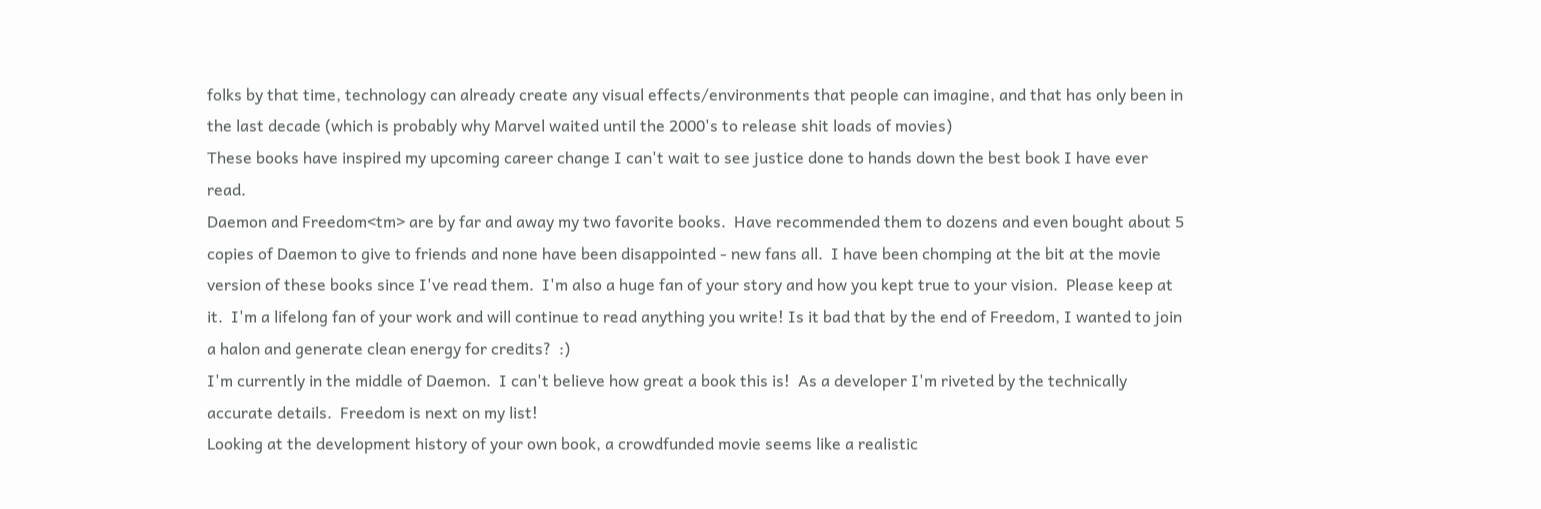folks by that time, technology can already create any visual effects/environments that people can imagine, and that has only been in the last decade (which is probably why Marvel waited until the 2000's to release shit loads of movies)
These books have inspired my upcoming career change I can't wait to see justice done to hands down the best book I have ever read.
Daemon and Freedom<tm> are by far and away my two favorite books.  Have recommended them to dozens and even bought about 5 copies of Daemon to give to friends and none have been disappointed - new fans all.  I have been chomping at the bit at the movie version of these books since I've read them.  I'm also a huge fan of your story and how you kept true to your vision.  Please keep at it.  I'm a lifelong fan of your work and will continue to read anything you write! Is it bad that by the end of Freedom, I wanted to join a halon and generate clean energy for credits?  :)
I'm currently in the middle of Daemon.  I can't believe how great a book this is!  As a developer I'm riveted by the technically accurate details.  Freedom is next on my list!
Looking at the development history of your own book, a crowdfunded movie seems like a realistic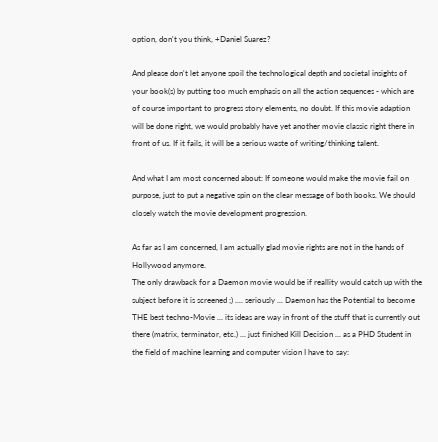option, don't you think, +Daniel Suarez?

And please don't let anyone spoil the technological depth and societal insights of your book(s) by putting too much emphasis on all the action sequences - which are of course important to progress story elements, no doubt. If this movie adaption will be done right, we would probably have yet another movie classic right there in front of us. If it fails, it will be a serious waste of writing/thinking talent.

And what I am most concerned about: If someone would make the movie fail on purpose, just to put a negative spin on the clear message of both books. We should closely watch the movie development progression.

As far as I am concerned, I am actually glad movie rights are not in the hands of Hollywood anymore.
The only drawback for a Daemon movie would be if reallity would catch up with the subject before it is screened ;) .... seriously ... Daemon has the Potential to become THE best techno-Movie ... its ideas are way in front of the stuff that is currently out there (matrix, terminator, etc.) ... just finished Kill Decision ... as a PHD Student in the field of machine learning and computer vision I have to say: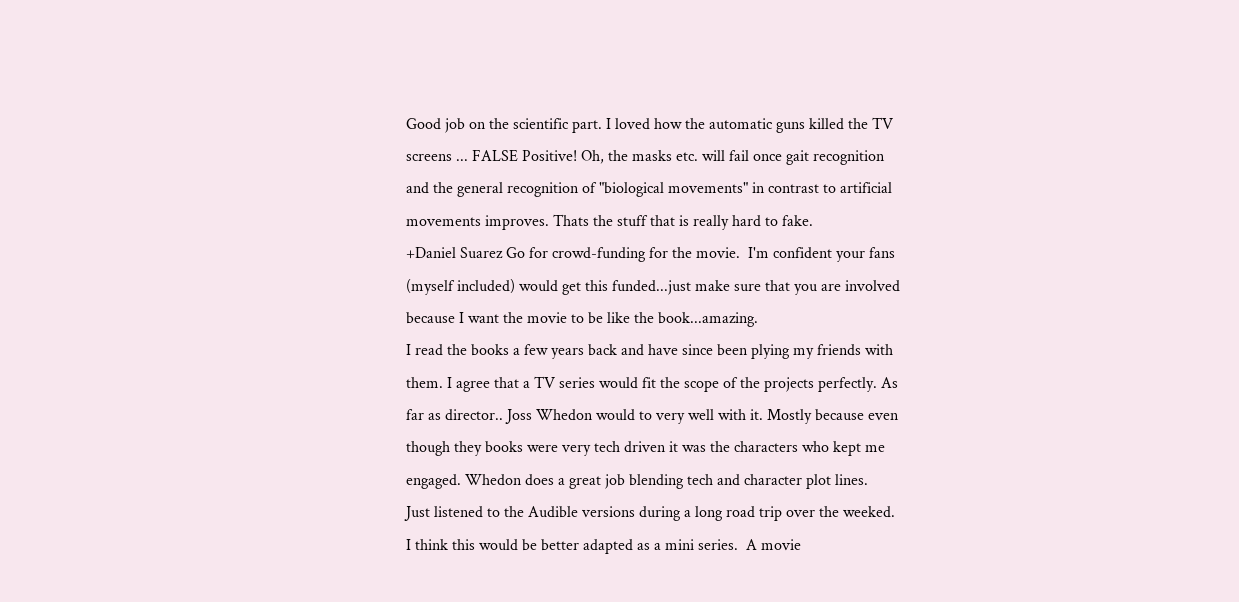Good job on the scientific part. I loved how the automatic guns killed the TV screens ... FALSE Positive! Oh, the masks etc. will fail once gait recognition and the general recognition of "biological movements" in contrast to artificial movements improves. Thats the stuff that is really hard to fake.
+Daniel Suarez Go for crowd-funding for the movie.  I'm confident your fans (myself included) would get this funded...just make sure that you are involved because I want the movie to be like the book...amazing.
I read the books a few years back and have since been plying my friends with them. I agree that a TV series would fit the scope of the projects perfectly. As far as director.. Joss Whedon would to very well with it. Mostly because even though they books were very tech driven it was the characters who kept me engaged. Whedon does a great job blending tech and character plot lines.
Just listened to the Audible versions during a long road trip over the weeked.  I think this would be better adapted as a mini series.  A movie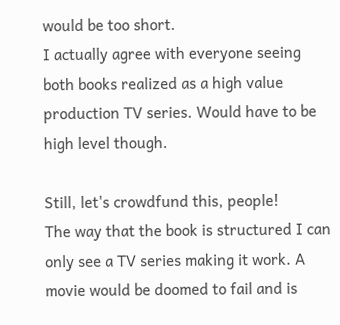would be too short.
I actually agree with everyone seeing both books realized as a high value production TV series. Would have to be high level though.

Still, let's crowdfund this, people!
The way that the book is structured I can only see a TV series making it work. A movie would be doomed to fail and is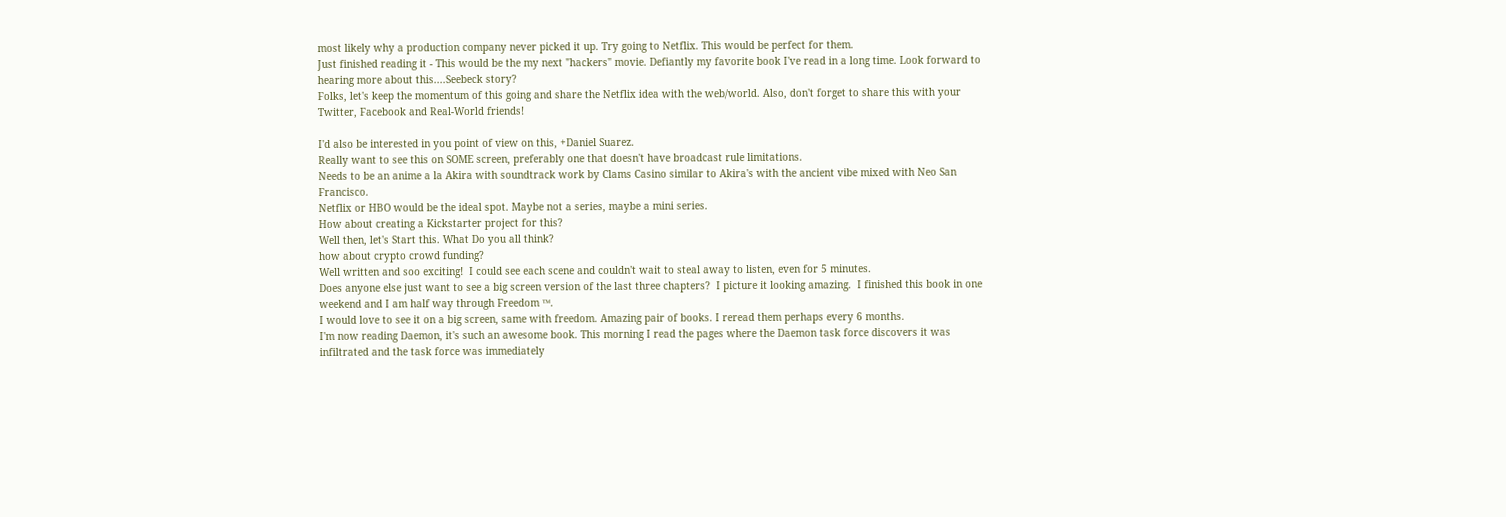most likely why a production company never picked it up. Try going to Netflix. This would be perfect for them.
Just finished reading it - This would be the my next "hackers" movie. Defiantly my favorite book I've read in a long time. Look forward to hearing more about this....Seebeck story?
Folks, let's keep the momentum of this going and share the Netflix idea with the web/world. Also, don't forget to share this with your Twitter, Facebook and Real-World friends!

I'd also be interested in you point of view on this, +Daniel Suarez.
Really want to see this on SOME screen, preferably one that doesn't have broadcast rule limitations.
Needs to be an anime a la Akira with soundtrack work by Clams Casino similar to Akira's with the ancient vibe mixed with Neo San Francisco.
Netflix or HBO would be the ideal spot. Maybe not a series, maybe a mini series.
How about creating a Kickstarter project for this?
Well then, let's Start this. What Do you all think?
how about crypto crowd funding?
Well written and soo exciting!  I could see each scene and couldn't wait to steal away to listen, even for 5 minutes.
Does anyone else just want to see a big screen version of the last three chapters?  I picture it looking amazing.  I finished this book in one weekend and I am half way through Freedom ™.
I would love to see it on a big screen, same with freedom. Amazing pair of books. I reread them perhaps every 6 months.
I'm now reading Daemon, it's such an awesome book. This morning I read the pages where the Daemon task force discovers it was infiltrated and the task force was immediately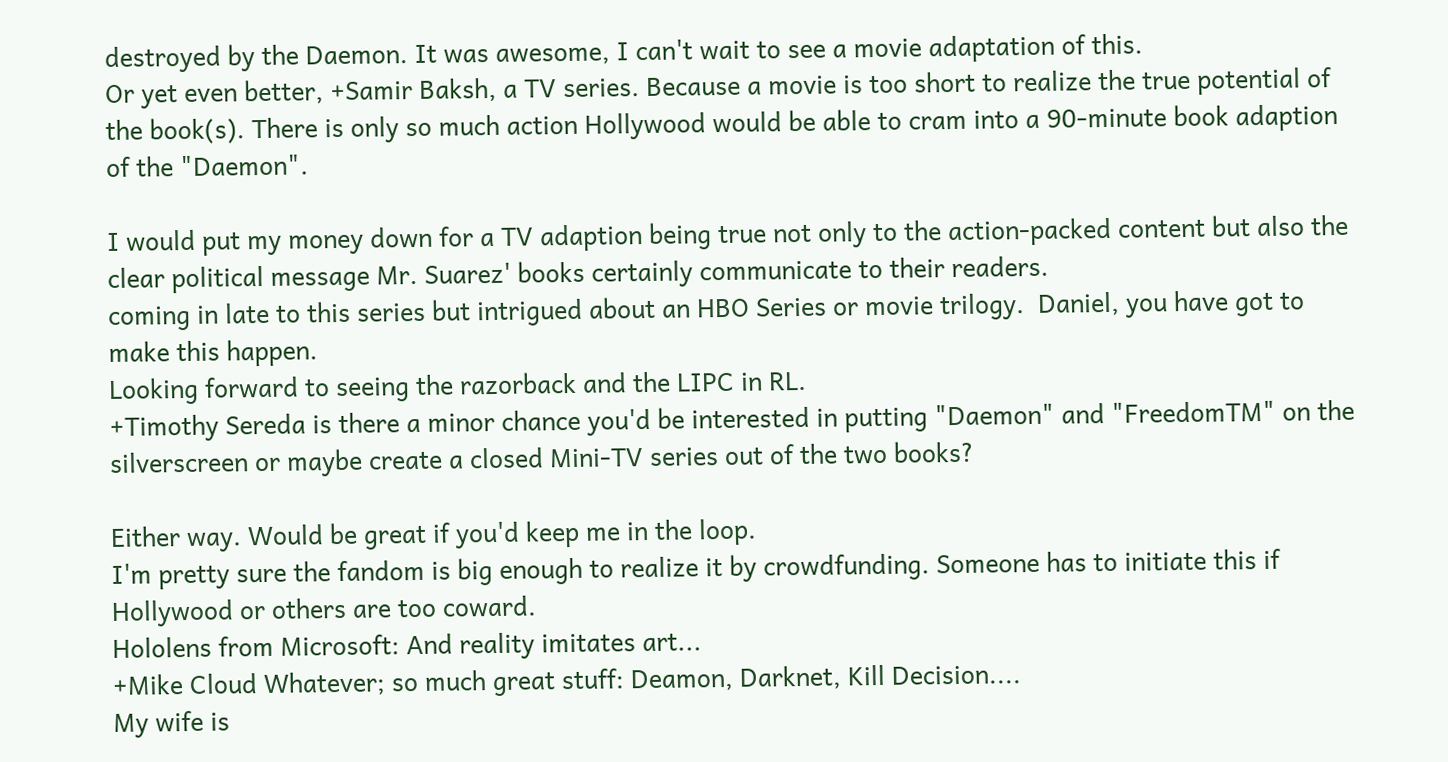destroyed by the Daemon. It was awesome, I can't wait to see a movie adaptation of this.
Or yet even better, +Samir Baksh, a TV series. Because a movie is too short to realize the true potential of the book(s). There is only so much action Hollywood would be able to cram into a 90-minute book adaption of the "Daemon".

I would put my money down for a TV adaption being true not only to the action-packed content but also the clear political message Mr. Suarez' books certainly communicate to their readers.
coming in late to this series but intrigued about an HBO Series or movie trilogy.  Daniel, you have got to make this happen.
Looking forward to seeing the razorback and the LIPC in RL.
+Timothy Sereda is there a minor chance you'd be interested in putting "Daemon" and "FreedomTM" on the silverscreen or maybe create a closed Mini-TV series out of the two books?

Either way. Would be great if you'd keep me in the loop.
I'm pretty sure the fandom is big enough to realize it by crowdfunding. Someone has to initiate this if Hollywood or others are too coward.
Hololens from Microsoft: And reality imitates art...
+Mike Cloud Whatever; so much great stuff: Deamon, Darknet, Kill Decision....
My wife is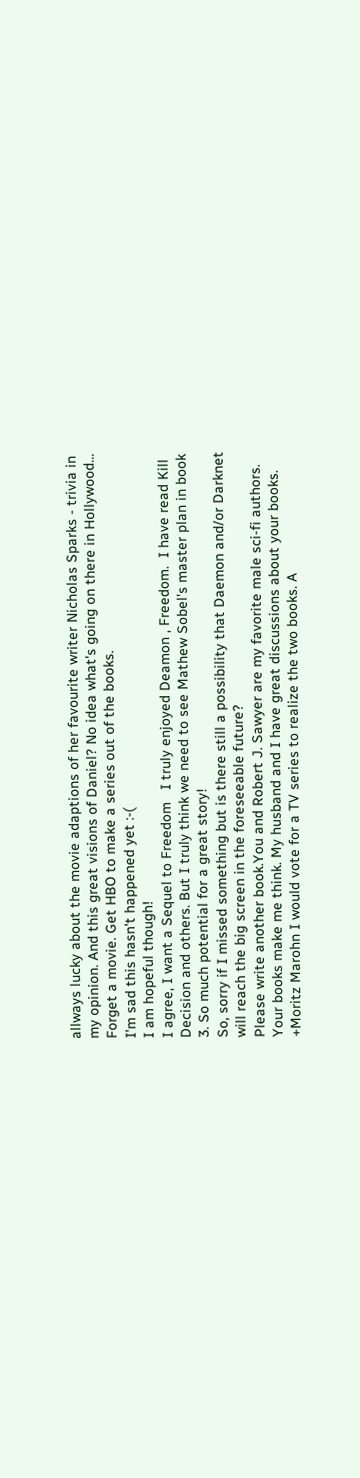allways lucky about the movie adaptions of her favourite writer Nicholas Sparks - trivia in my opinion. And this great visions of Daniel? No idea what's going on there in Hollywood...
Forget a movie. Get HBO to make a series out of the books.
I'm sad this hasn't happened yet :-(
I am hopeful though!
I agree, I want a Sequel to Freedom   I truly enjoyed Deamon , Freedom.  I have read Kill Decision and others. But I truly think we need to see Mathew Sobel's master plan in book 3. So much potential for a great story!
So, sorry if I missed something but is there still a possibility that Daemon and/or Darknet will reach the big screen in the foreseeable future?
Please write another book.You and Robert J. Sawyer are my favorite male sci-fi authors. Your books make me think. My husband and I have great discussions about your books.
+Moritz Marohn I would vote for a TV series to realize the two books. A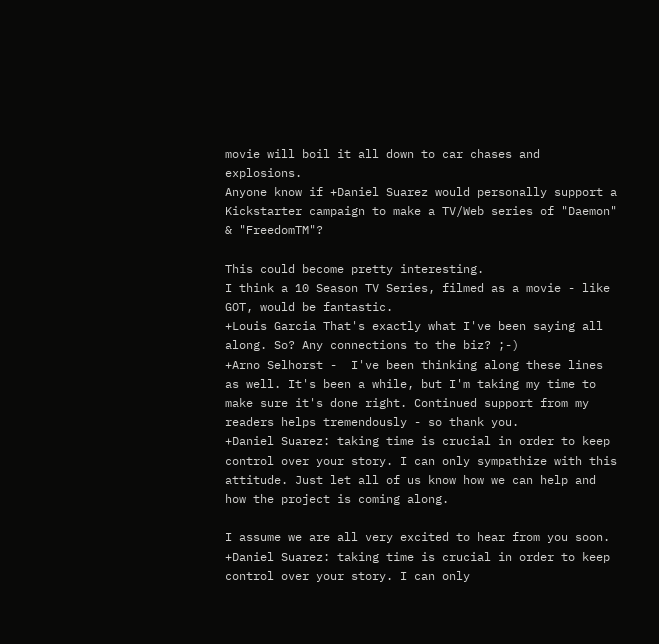movie will boil it all down to car chases and explosions.
Anyone know if +Daniel Suarez would personally support a Kickstarter campaign to make a TV/Web series of "Daemon" & "FreedomTM"?

This could become pretty interesting.
I think a 10 Season TV Series, filmed as a movie - like GOT, would be fantastic.
+Louis Garcia That's exactly what I've been saying all along. So? Any connections to the biz? ;-)
+Arno Selhorst -  I've been thinking along these lines as well. It's been a while, but I'm taking my time to make sure it's done right. Continued support from my readers helps tremendously - so thank you.
+Daniel Suarez: taking time is crucial in order to keep control over your story. I can only sympathize with this attitude. Just let all of us know how we can help and how the project is coming along.

I assume we are all very excited to hear from you soon.
+Daniel Suarez: taking time is crucial in order to keep control over your story. I can only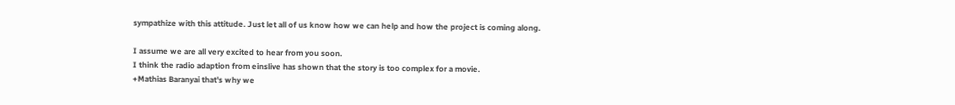sympathize with this attitude. Just let all of us know how we can help and how the project is coming along.

I assume we are all very excited to hear from you soon.
I think the radio adaption from einslive has shown that the story is too complex for a movie.
+Mathias Baranyai that's why we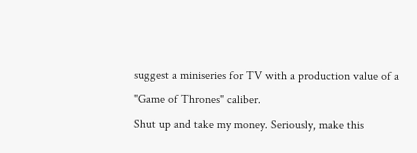suggest a miniseries for TV with a production value of a "Game of Thrones" caliber.
Shut up and take my money. Seriously, make this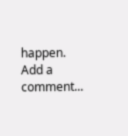happen.
Add a comment...